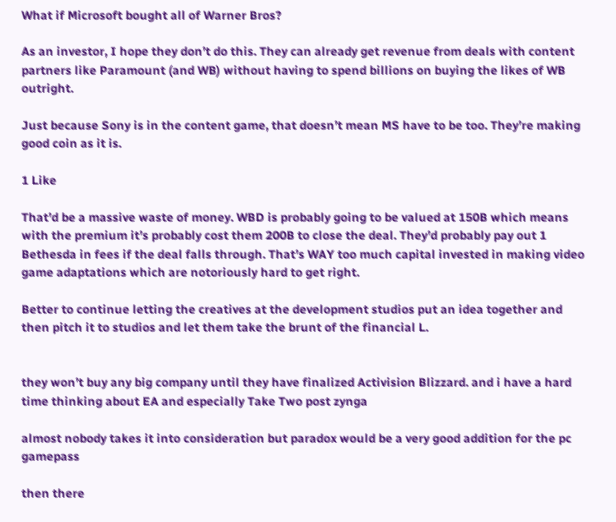What if Microsoft bought all of Warner Bros?

As an investor, I hope they don’t do this. They can already get revenue from deals with content partners like Paramount (and WB) without having to spend billions on buying the likes of WB outright.

Just because Sony is in the content game, that doesn’t mean MS have to be too. They’re making good coin as it is.

1 Like

That’d be a massive waste of money. WBD is probably going to be valued at 150B which means with the premium it’s probably cost them 200B to close the deal. They’d probably pay out 1 Bethesda in fees if the deal falls through. That’s WAY too much capital invested in making video game adaptations which are notoriously hard to get right.

Better to continue letting the creatives at the development studios put an idea together and then pitch it to studios and let them take the brunt of the financial L.


they won’t buy any big company until they have finalized Activision Blizzard. and i have a hard time thinking about EA and especially Take Two post zynga

almost nobody takes it into consideration but paradox would be a very good addition for the pc gamepass

then there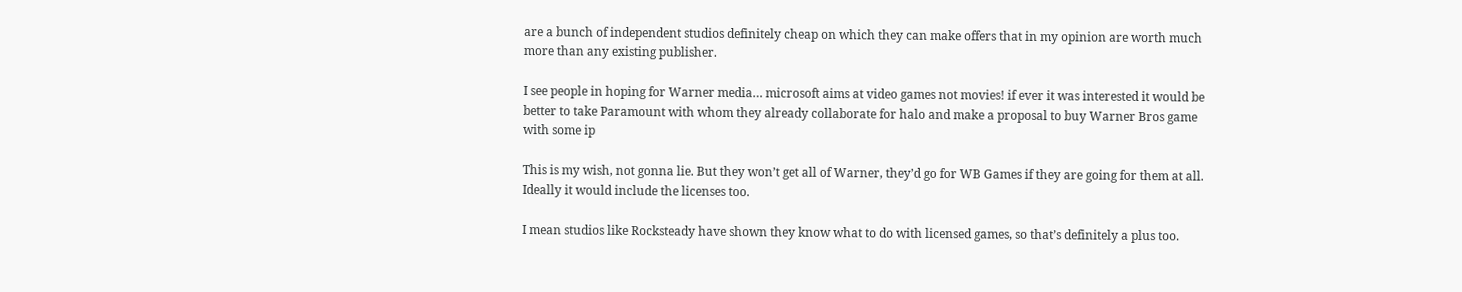are a bunch of independent studios definitely cheap on which they can make offers that in my opinion are worth much more than any existing publisher.

I see people in hoping for Warner media… microsoft aims at video games not movies! if ever it was interested it would be better to take Paramount with whom they already collaborate for halo and make a proposal to buy Warner Bros game with some ip

This is my wish, not gonna lie. But they won’t get all of Warner, they’d go for WB Games if they are going for them at all. Ideally it would include the licenses too.

I mean studios like Rocksteady have shown they know what to do with licensed games, so that’s definitely a plus too.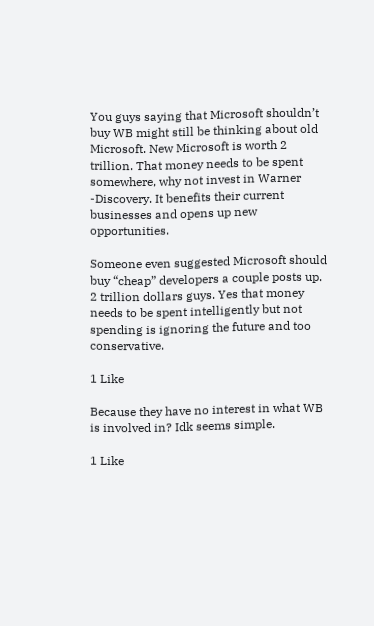You guys saying that Microsoft shouldn’t buy WB might still be thinking about old Microsoft. New Microsoft is worth 2 trillion. That money needs to be spent somewhere, why not invest in Warner -Discovery. It benefits their current businesses and opens up new opportunities.

Someone even suggested Microsoft should buy “cheap” developers a couple posts up. 2 trillion dollars guys. Yes that money needs to be spent intelligently but not spending is ignoring the future and too conservative.

1 Like

Because they have no interest in what WB is involved in? Idk seems simple.

1 Like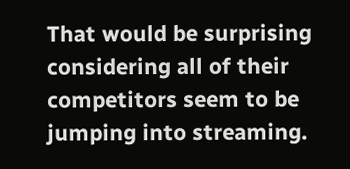That would be surprising considering all of their competitors seem to be jumping into streaming.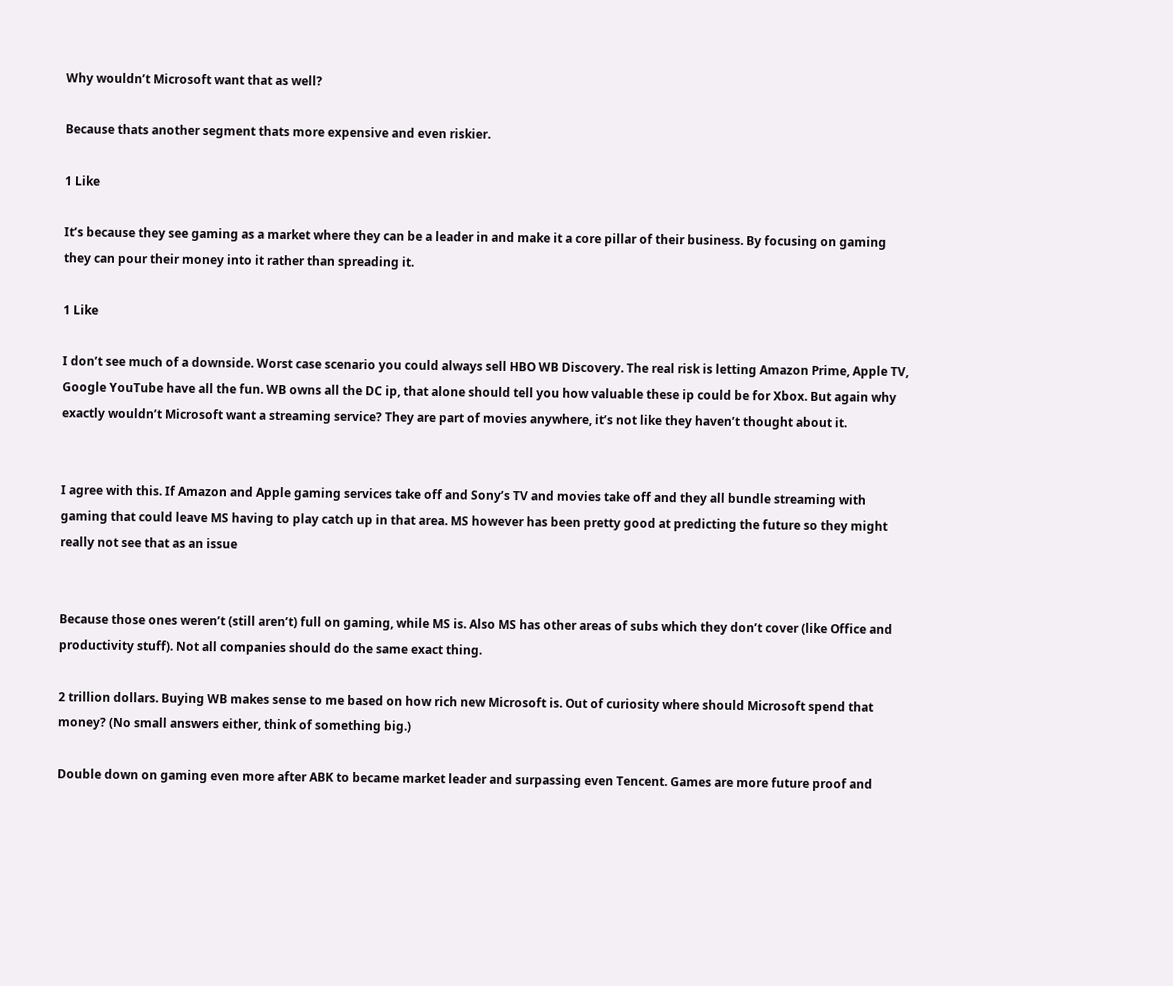Why wouldn’t Microsoft want that as well?

Because thats another segment thats more expensive and even riskier.

1 Like

It’s because they see gaming as a market where they can be a leader in and make it a core pillar of their business. By focusing on gaming they can pour their money into it rather than spreading it.

1 Like

I don’t see much of a downside. Worst case scenario you could always sell HBO WB Discovery. The real risk is letting Amazon Prime, Apple TV, Google YouTube have all the fun. WB owns all the DC ip, that alone should tell you how valuable these ip could be for Xbox. But again why exactly wouldn’t Microsoft want a streaming service? They are part of movies anywhere, it’s not like they haven’t thought about it.


I agree with this. If Amazon and Apple gaming services take off and Sony’s TV and movies take off and they all bundle streaming with gaming that could leave MS having to play catch up in that area. MS however has been pretty good at predicting the future so they might really not see that as an issue


Because those ones weren’t (still aren’t) full on gaming, while MS is. Also MS has other areas of subs which they don’t cover (like Office and productivity stuff). Not all companies should do the same exact thing.

2 trillion dollars. Buying WB makes sense to me based on how rich new Microsoft is. Out of curiosity where should Microsoft spend that money? (No small answers either, think of something big.)

Double down on gaming even more after ABK to became market leader and surpassing even Tencent. Games are more future proof and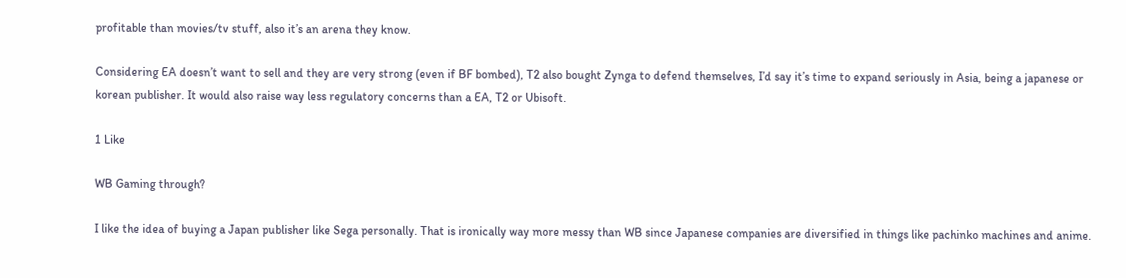profitable than movies/tv stuff, also it’s an arena they know.

Considering EA doesn’t want to sell and they are very strong (even if BF bombed), T2 also bought Zynga to defend themselves, I’d say it’s time to expand seriously in Asia, being a japanese or korean publisher. It would also raise way less regulatory concerns than a EA, T2 or Ubisoft.

1 Like

WB Gaming through?

I like the idea of buying a Japan publisher like Sega personally. That is ironically way more messy than WB since Japanese companies are diversified in things like pachinko machines and anime.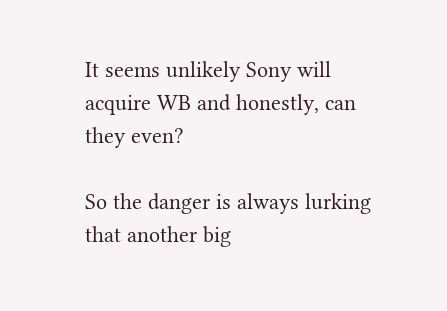It seems unlikely Sony will acquire WB and honestly, can they even?

So the danger is always lurking that another big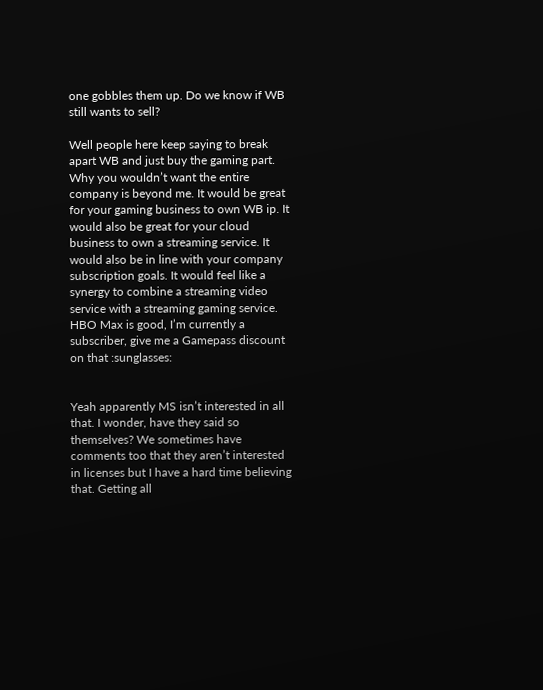one gobbles them up. Do we know if WB still wants to sell?

Well people here keep saying to break apart WB and just buy the gaming part. Why you wouldn’t want the entire company is beyond me. It would be great for your gaming business to own WB ip. It would also be great for your cloud business to own a streaming service. It would also be in line with your company subscription goals. It would feel like a synergy to combine a streaming video service with a streaming gaming service. HBO Max is good, I’m currently a subscriber, give me a Gamepass discount on that :sunglasses:


Yeah apparently MS isn’t interested in all that. I wonder, have they said so themselves? We sometimes have comments too that they aren’t interested in licenses but I have a hard time believing that. Getting all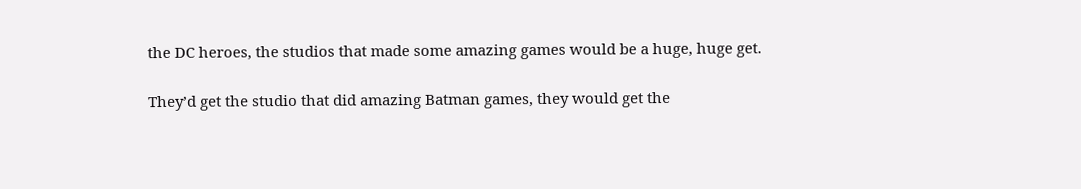the DC heroes, the studios that made some amazing games would be a huge, huge get.

They’d get the studio that did amazing Batman games, they would get the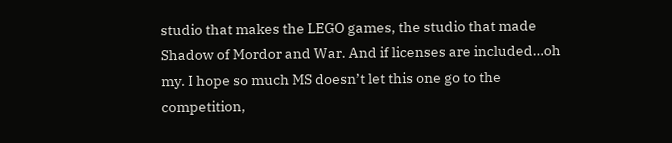studio that makes the LEGO games, the studio that made Shadow of Mordor and War. And if licenses are included…oh my. I hope so much MS doesn’t let this one go to the competition,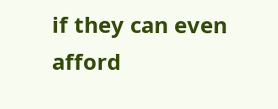if they can even afford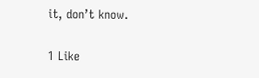it, don’t know.

1 Like